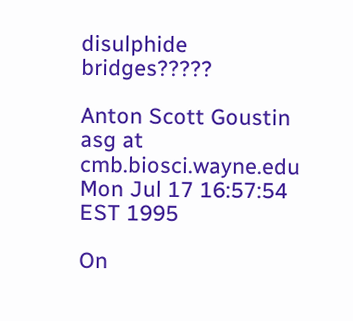disulphide bridges?????

Anton Scott Goustin asg at cmb.biosci.wayne.edu
Mon Jul 17 16:57:54 EST 1995

On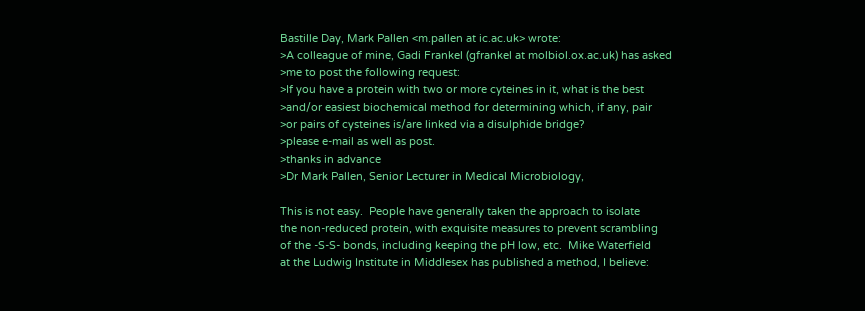Bastille Day, Mark Pallen <m.pallen at ic.ac.uk> wrote:
>A colleague of mine, Gadi Frankel (gfrankel at molbiol.ox.ac.uk) has asked
>me to post the following request:
>If you have a protein with two or more cyteines in it, what is the best
>and/or easiest biochemical method for determining which, if any, pair
>or pairs of cysteines is/are linked via a disulphide bridge?
>please e-mail as well as post.
>thanks in advance
>Dr Mark Pallen, Senior Lecturer in Medical Microbiology,

This is not easy.  People have generally taken the approach to isolate
the non-reduced protein, with exquisite measures to prevent scrambling
of the -S-S- bonds, including keeping the pH low, etc.  Mike Waterfield
at the Ludwig Institute in Middlesex has published a method, I believe: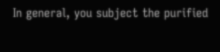In general, you subject the purified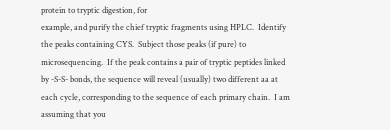protein to tryptic digestion, for
example, and purify the chief tryptic fragments using HPLC.  Identify
the peaks containing CYS.  Subject those peaks (if pure) to
microsequencing.  If the peak contains a pair of tryptic peptides linked
by -S-S- bonds, the sequence will reveal (usually) two different aa at
each cycle, corresponding to the sequence of each primary chain.  I am
assuming that you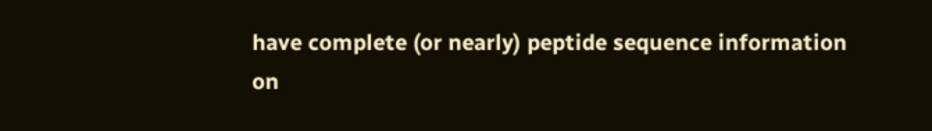have complete (or nearly) peptide sequence information
on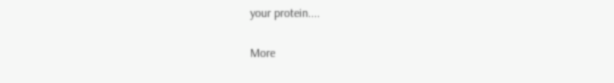your protein....

More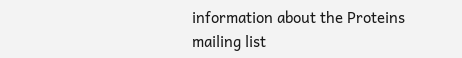information about the Proteins mailing list